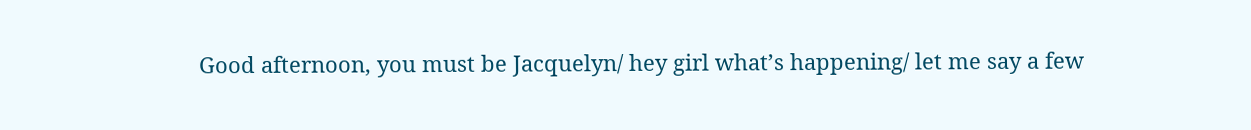Good afternoon, you must be Jacquelyn/ hey girl what’s happening/ let me say a few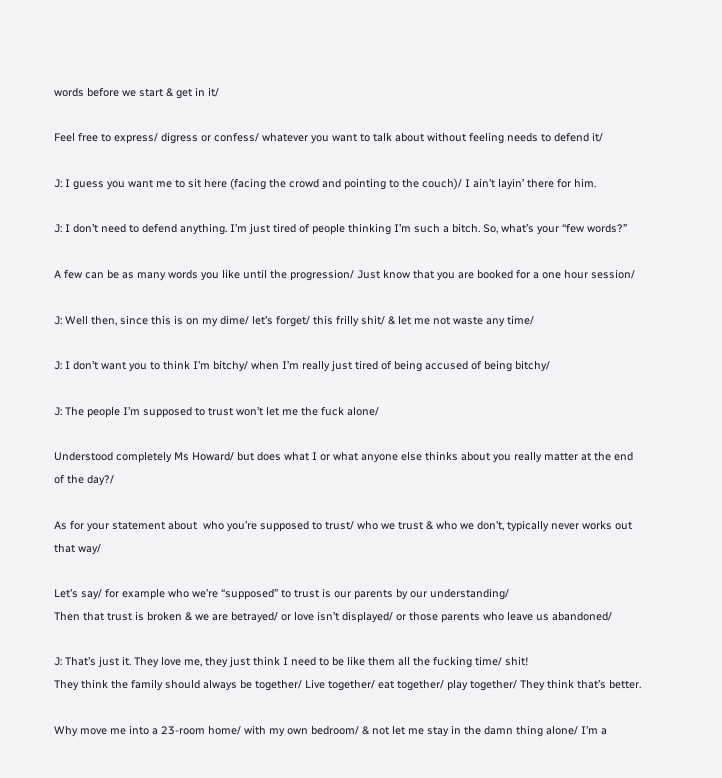words before we start & get in it/

Feel free to express/ digress or confess/ whatever you want to talk about without feeling needs to defend it/

J: I guess you want me to sit here (facing the crowd and pointing to the couch)/ I ain’t layin’ there for him.

J: I don’t need to defend anything. I’m just tired of people thinking I’m such a bitch. So, what’s your “few words?”

A few can be as many words you like until the progression/ Just know that you are booked for a one hour session/

J: Well then, since this is on my dime/ let’s forget/ this frilly shit/ & let me not waste any time/

J: I don’t want you to think I’m bitchy/ when I’m really just tired of being accused of being bitchy/

J: The people I’m supposed to trust won’t let me the fuck alone/

Understood completely Ms Howard/ but does what I or what anyone else thinks about you really matter at the end of the day?/

As for your statement about  who you’re supposed to trust/ who we trust & who we don’t, typically never works out that way/

Let’s say/ for example who we’re “supposed” to trust is our parents by our understanding/
Then that trust is broken & we are betrayed/ or love isn’t displayed/ or those parents who leave us abandoned/

J: That’s just it. They love me, they just think I need to be like them all the fucking time/ shit!
They think the family should always be together/ Live together/ eat together/ play together/ They think that’s better.

Why move me into a 23-room home/ with my own bedroom/ & not let me stay in the damn thing alone/ I’m a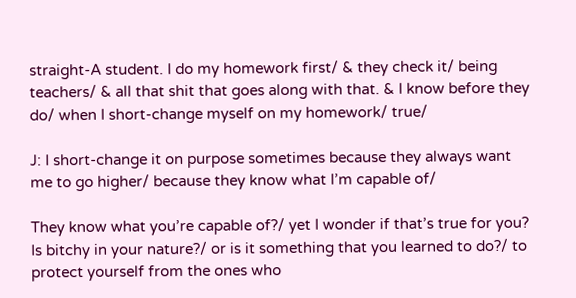straight-A student. I do my homework first/ & they check it/ being teachers/ & all that shit that goes along with that. & I know before they do/ when I short-change myself on my homework/ true/

J: I short-change it on purpose sometimes because they always want me to go higher/ because they know what I’m capable of/

They know what you’re capable of?/ yet I wonder if that’s true for you?
Is bitchy in your nature?/ or is it something that you learned to do?/ to protect yourself from the ones who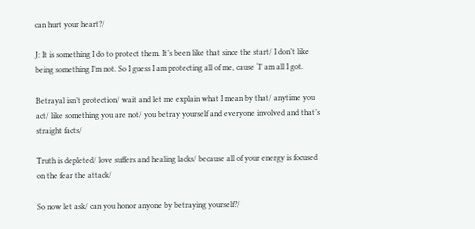can hurt your heart?/

J: It is something I do to protect them. It’s been like that since the start/ I don’t like being something I’m not. So I guess I am protecting all of me, cause ‘I’ am all I got.

Betrayal isn’t protection/ wait and let me explain what I mean by that/ anytime you act/ like something you are not/ you betray yourself and everyone involved and that’s straight facts/

Truth is depleted/ love suffers and healing lacks/ because all of your energy is focused on the fear the attack/

So now let ask/ can you honor anyone by betraying yourself?/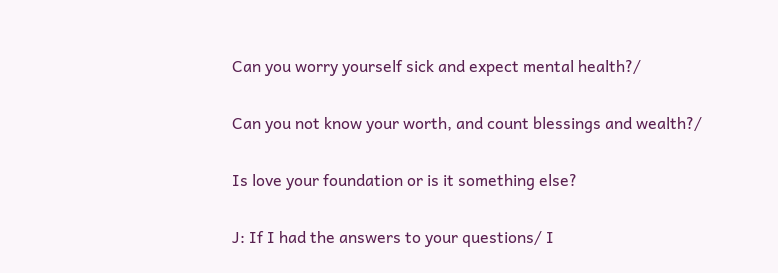Can you worry yourself sick and expect mental health?/

Can you not know your worth, and count blessings and wealth?/

Is love your foundation or is it something else?

J: If I had the answers to your questions/ I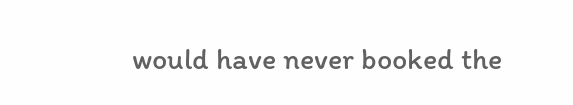would have never booked the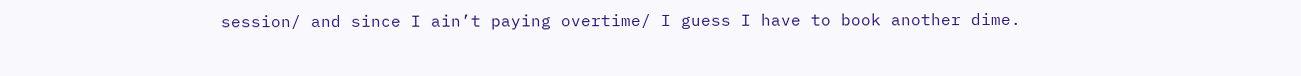session/ and since I ain’t paying overtime/ I guess I have to book another dime.